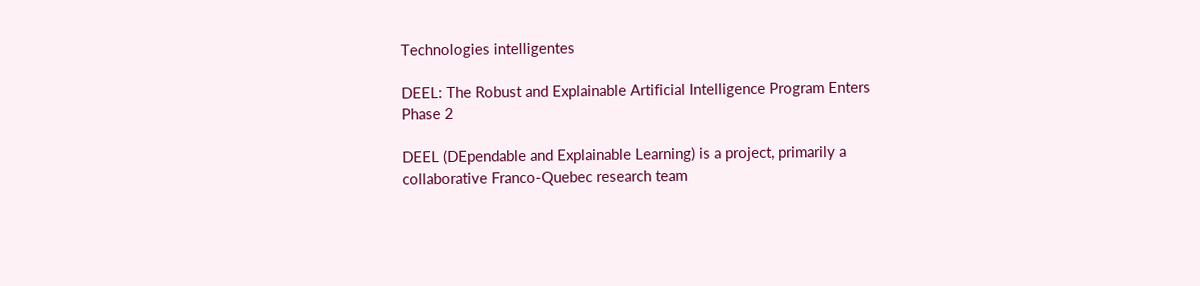Technologies intelligentes

DEEL: The Robust and Explainable Artificial Intelligence Program Enters Phase 2

DEEL (DEpendable and Explainable Learning) is a project, primarily a collaborative Franco-Quebec research team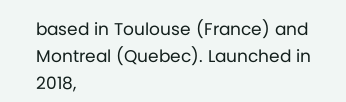based in Toulouse (France) and Montreal (Quebec). Launched in 2018,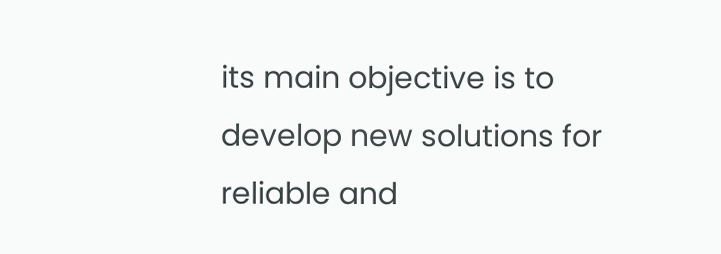its main objective is to develop new solutions for reliable and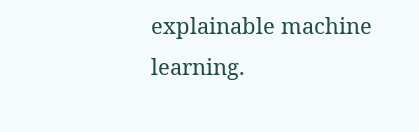explainable machine learning.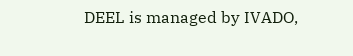DEEL is managed by IVADO,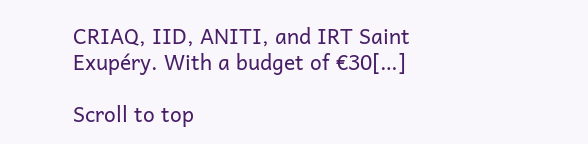CRIAQ, IID, ANITI, and IRT Saint Exupéry. With a budget of €30[…]

Scroll to top